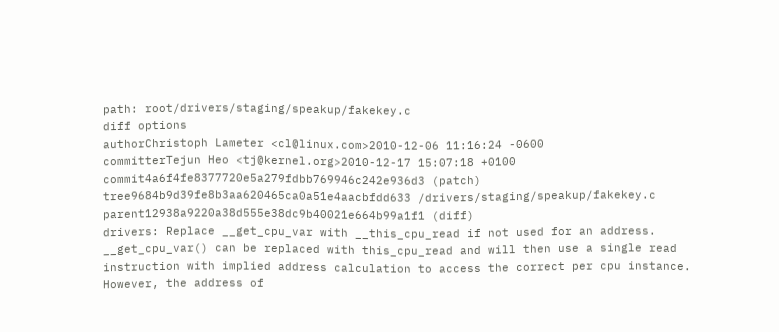path: root/drivers/staging/speakup/fakekey.c
diff options
authorChristoph Lameter <cl@linux.com>2010-12-06 11:16:24 -0600
committerTejun Heo <tj@kernel.org>2010-12-17 15:07:18 +0100
commit4a6f4fe8377720e5a279fdbb769946c242e936d3 (patch)
tree9684b9d39fe8b3aa620465ca0a51e4aacbfdd633 /drivers/staging/speakup/fakekey.c
parent12938a9220a38d555e38dc9b40021e664b99a1f1 (diff)
drivers: Replace __get_cpu_var with __this_cpu_read if not used for an address.
__get_cpu_var() can be replaced with this_cpu_read and will then use a single read instruction with implied address calculation to access the correct per cpu instance. However, the address of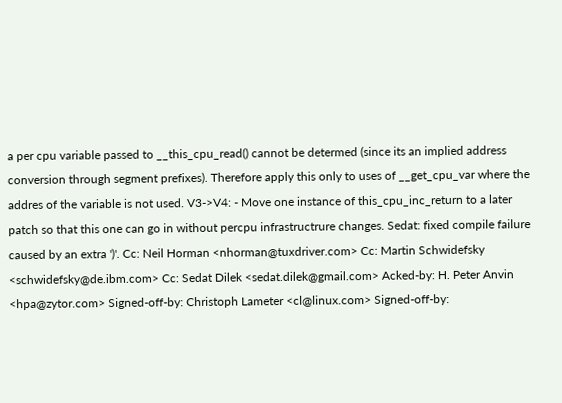a per cpu variable passed to __this_cpu_read() cannot be determed (since its an implied address conversion through segment prefixes). Therefore apply this only to uses of __get_cpu_var where the addres of the variable is not used. V3->V4: - Move one instance of this_cpu_inc_return to a later patch so that this one can go in without percpu infrastructrure changes. Sedat: fixed compile failure caused by an extra ')'. Cc: Neil Horman <nhorman@tuxdriver.com> Cc: Martin Schwidefsky <schwidefsky@de.ibm.com> Cc: Sedat Dilek <sedat.dilek@gmail.com> Acked-by: H. Peter Anvin <hpa@zytor.com> Signed-off-by: Christoph Lameter <cl@linux.com> Signed-off-by: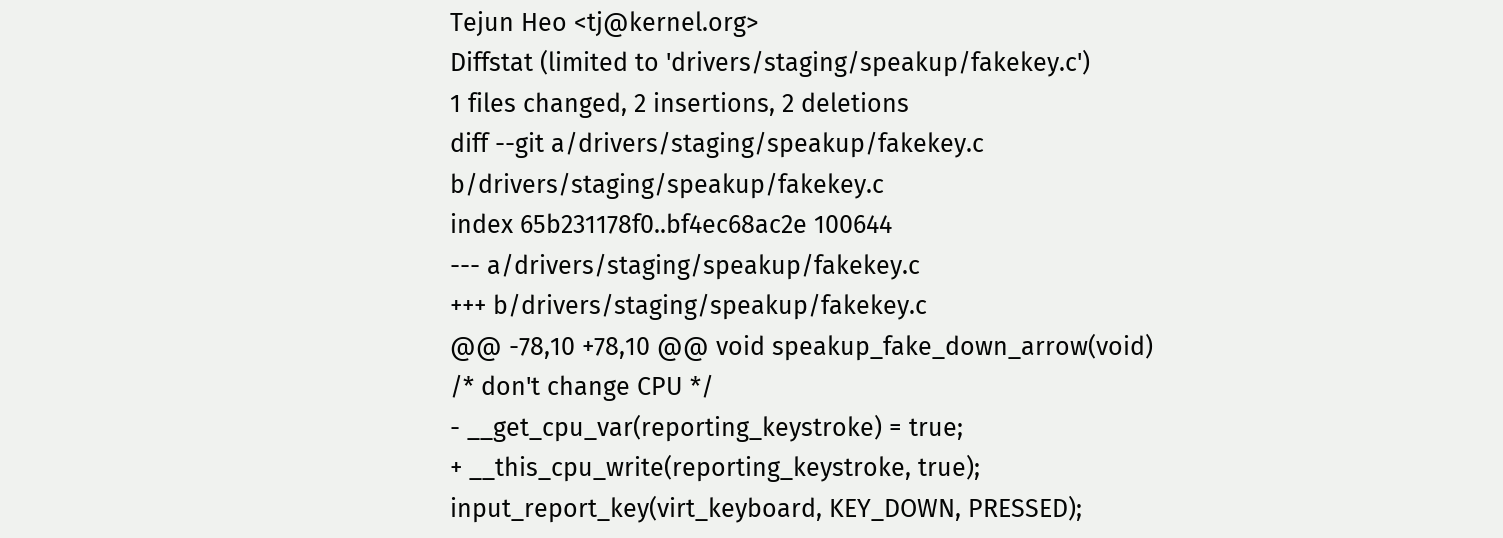Tejun Heo <tj@kernel.org>
Diffstat (limited to 'drivers/staging/speakup/fakekey.c')
1 files changed, 2 insertions, 2 deletions
diff --git a/drivers/staging/speakup/fakekey.c b/drivers/staging/speakup/fakekey.c
index 65b231178f0..bf4ec68ac2e 100644
--- a/drivers/staging/speakup/fakekey.c
+++ b/drivers/staging/speakup/fakekey.c
@@ -78,10 +78,10 @@ void speakup_fake_down_arrow(void)
/* don't change CPU */
- __get_cpu_var(reporting_keystroke) = true;
+ __this_cpu_write(reporting_keystroke, true);
input_report_key(virt_keyboard, KEY_DOWN, PRESSED);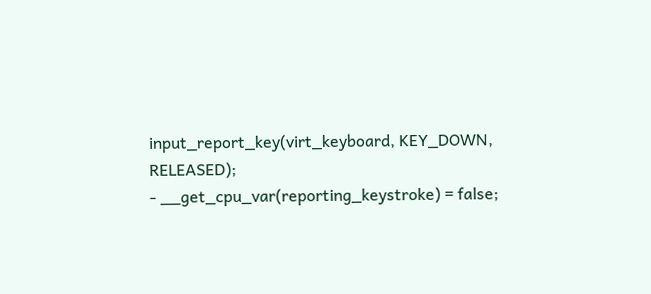input_report_key(virt_keyboard, KEY_DOWN, RELEASED);
- __get_cpu_var(reporting_keystroke) = false;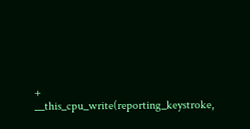+ __this_cpu_write(reporting_keystroke,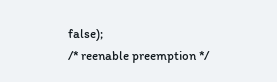false);
/* reenable preemption */